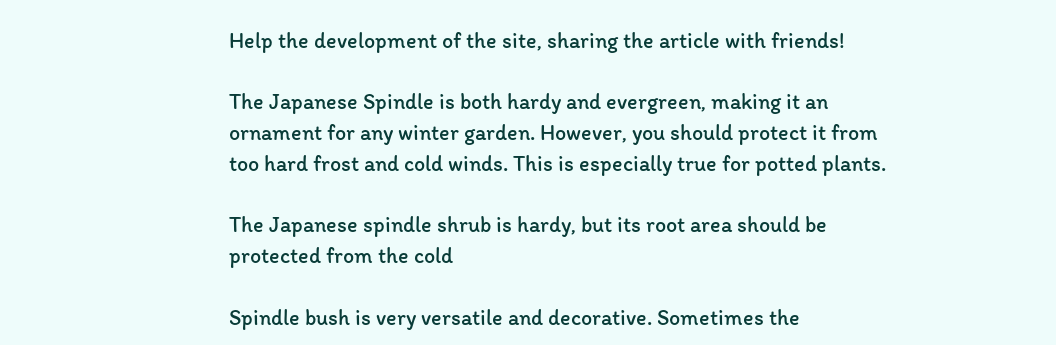Help the development of the site, sharing the article with friends!

The Japanese Spindle is both hardy and evergreen, making it an ornament for any winter garden. However, you should protect it from too hard frost and cold winds. This is especially true for potted plants.

The Japanese spindle shrub is hardy, but its root area should be protected from the cold

Spindle bush is very versatile and decorative. Sometimes the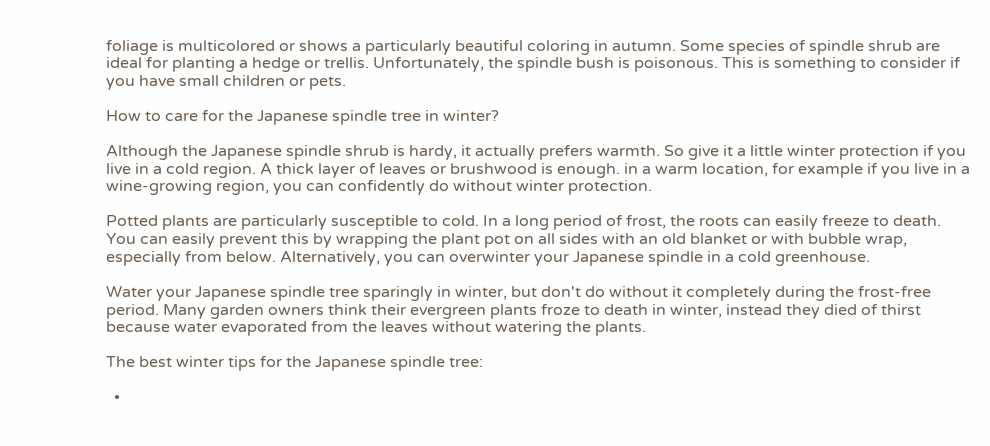foliage is multicolored or shows a particularly beautiful coloring in autumn. Some species of spindle shrub are ideal for planting a hedge or trellis. Unfortunately, the spindle bush is poisonous. This is something to consider if you have small children or pets.

How to care for the Japanese spindle tree in winter?

Although the Japanese spindle shrub is hardy, it actually prefers warmth. So give it a little winter protection if you live in a cold region. A thick layer of leaves or brushwood is enough. in a warm location, for example if you live in a wine-growing region, you can confidently do without winter protection.

Potted plants are particularly susceptible to cold. In a long period of frost, the roots can easily freeze to death. You can easily prevent this by wrapping the plant pot on all sides with an old blanket or with bubble wrap, especially from below. Alternatively, you can overwinter your Japanese spindle in a cold greenhouse.

Water your Japanese spindle tree sparingly in winter, but don't do without it completely during the frost-free period. Many garden owners think their evergreen plants froze to death in winter, instead they died of thirst because water evaporated from the leaves without watering the plants.

The best winter tips for the Japanese spindle tree:

  •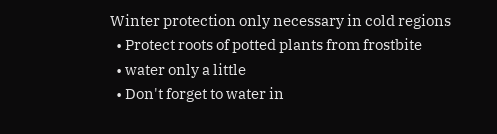Winter protection only necessary in cold regions
  • Protect roots of potted plants from frostbite
  • water only a little
  • Don't forget to water in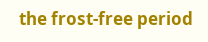the frost-free period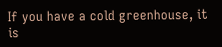If you have a cold greenhouse, it is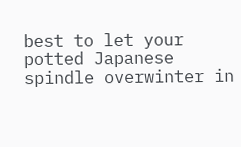best to let your potted Japanese spindle overwinter in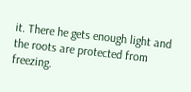it. There he gets enough light and the roots are protected from freezing.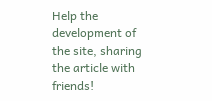Help the development of the site, sharing the article with friends!